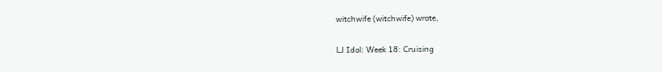witchwife (witchwife) wrote,

LJ Idol: Week 18: Cruising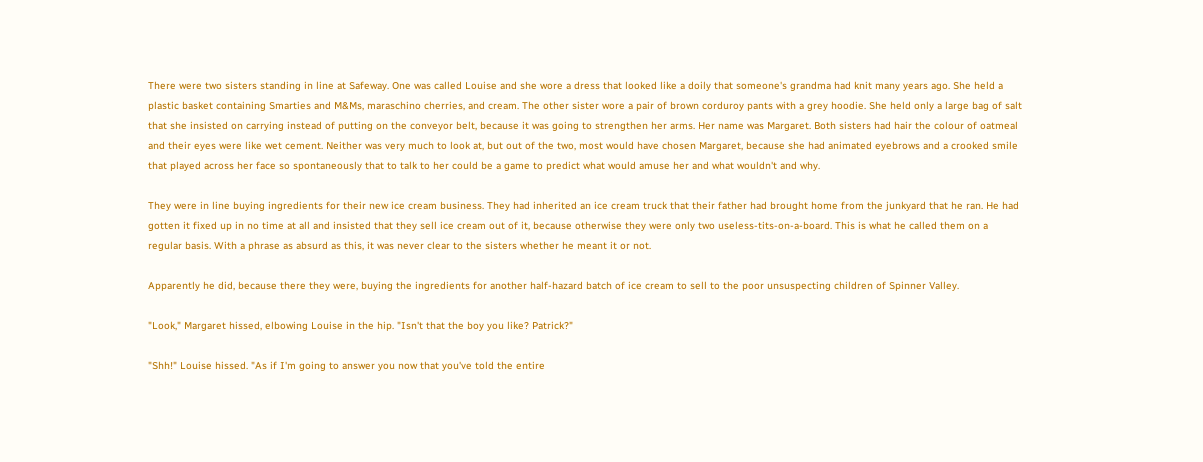There were two sisters standing in line at Safeway. One was called Louise and she wore a dress that looked like a doily that someone's grandma had knit many years ago. She held a plastic basket containing Smarties and M&Ms, maraschino cherries, and cream. The other sister wore a pair of brown corduroy pants with a grey hoodie. She held only a large bag of salt that she insisted on carrying instead of putting on the conveyor belt, because it was going to strengthen her arms. Her name was Margaret. Both sisters had hair the colour of oatmeal and their eyes were like wet cement. Neither was very much to look at, but out of the two, most would have chosen Margaret, because she had animated eyebrows and a crooked smile that played across her face so spontaneously that to talk to her could be a game to predict what would amuse her and what wouldn't and why.

They were in line buying ingredients for their new ice cream business. They had inherited an ice cream truck that their father had brought home from the junkyard that he ran. He had gotten it fixed up in no time at all and insisted that they sell ice cream out of it, because otherwise they were only two useless-tits-on-a-board. This is what he called them on a regular basis. With a phrase as absurd as this, it was never clear to the sisters whether he meant it or not.

Apparently he did, because there they were, buying the ingredients for another half-hazard batch of ice cream to sell to the poor unsuspecting children of Spinner Valley.

"Look," Margaret hissed, elbowing Louise in the hip. "Isn't that the boy you like? Patrick?"

"Shh!" Louise hissed. "As if I'm going to answer you now that you've told the entire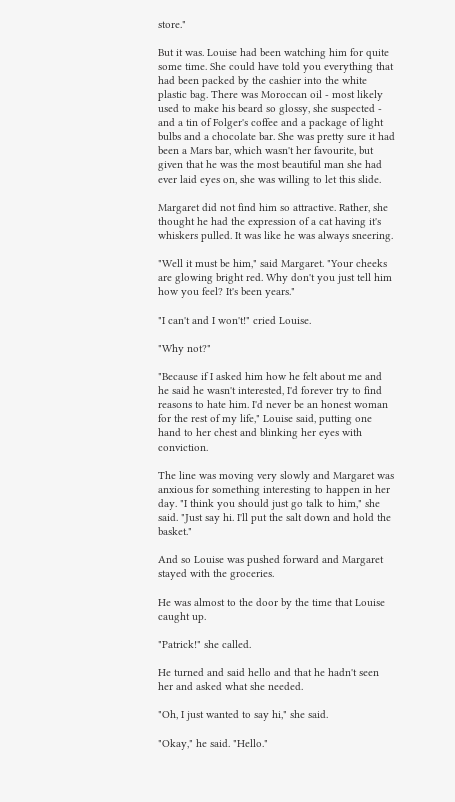store."

But it was. Louise had been watching him for quite some time. She could have told you everything that had been packed by the cashier into the white plastic bag. There was Moroccan oil - most likely used to make his beard so glossy, she suspected - and a tin of Folger's coffee and a package of light bulbs and a chocolate bar. She was pretty sure it had been a Mars bar, which wasn't her favourite, but given that he was the most beautiful man she had ever laid eyes on, she was willing to let this slide.

Margaret did not find him so attractive. Rather, she thought he had the expression of a cat having it's whiskers pulled. It was like he was always sneering.

"Well it must be him," said Margaret. "Your cheeks are glowing bright red. Why don't you just tell him how you feel? It's been years."

"I can't and I won't!" cried Louise.

"Why not?"

"Because if I asked him how he felt about me and he said he wasn't interested, I'd forever try to find reasons to hate him. I'd never be an honest woman for the rest of my life," Louise said, putting one hand to her chest and blinking her eyes with conviction.

The line was moving very slowly and Margaret was anxious for something interesting to happen in her day. "I think you should just go talk to him," she said. "Just say hi. I'll put the salt down and hold the basket."

And so Louise was pushed forward and Margaret stayed with the groceries.

He was almost to the door by the time that Louise caught up.

"Patrick!" she called.

He turned and said hello and that he hadn't seen her and asked what she needed.

"Oh, I just wanted to say hi," she said.

"Okay," he said. "Hello."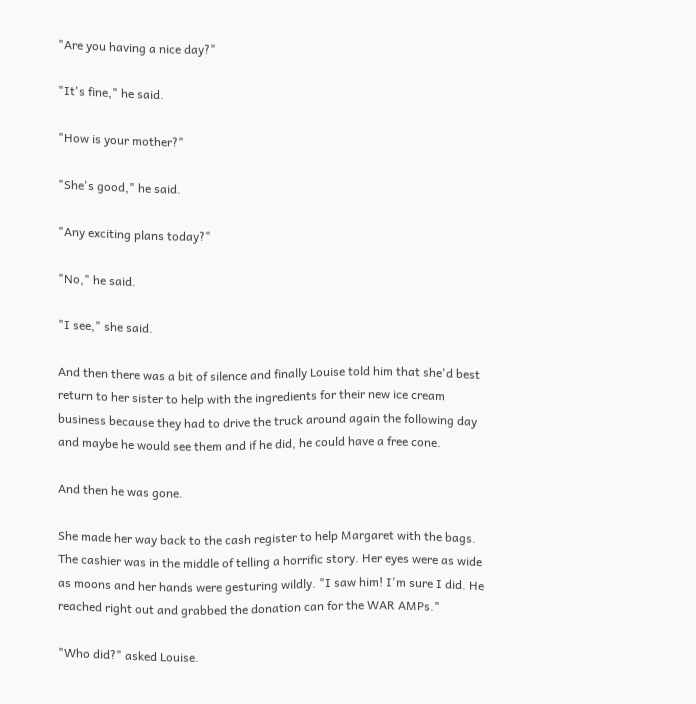"Are you having a nice day?"

"It's fine," he said.

"How is your mother?"

"She's good," he said.

"Any exciting plans today?"

"No," he said.

"I see," she said.

And then there was a bit of silence and finally Louise told him that she'd best return to her sister to help with the ingredients for their new ice cream business because they had to drive the truck around again the following day and maybe he would see them and if he did, he could have a free cone.

And then he was gone.

She made her way back to the cash register to help Margaret with the bags. The cashier was in the middle of telling a horrific story. Her eyes were as wide as moons and her hands were gesturing wildly. "I saw him! I'm sure I did. He reached right out and grabbed the donation can for the WAR AMPs."

"Who did?" asked Louise.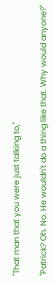"That man that you were just talking to,"

"Patrick? Oh. No. He wouldn't do a thing like that. Why would anyone?"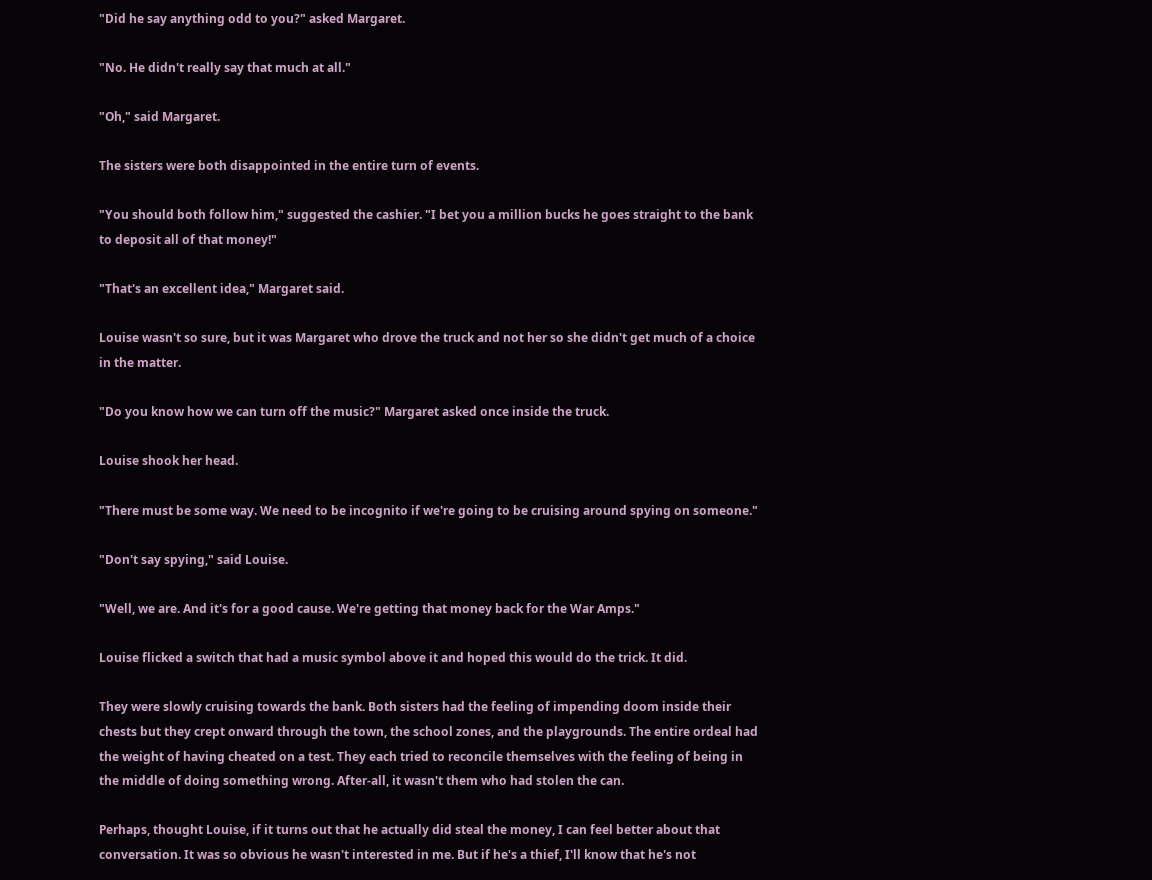"Did he say anything odd to you?" asked Margaret.

"No. He didn't really say that much at all."

"Oh," said Margaret.

The sisters were both disappointed in the entire turn of events.

"You should both follow him," suggested the cashier. "I bet you a million bucks he goes straight to the bank to deposit all of that money!"

"That's an excellent idea," Margaret said.

Louise wasn't so sure, but it was Margaret who drove the truck and not her so she didn't get much of a choice in the matter.

"Do you know how we can turn off the music?" Margaret asked once inside the truck.

Louise shook her head.

"There must be some way. We need to be incognito if we're going to be cruising around spying on someone."

"Don't say spying," said Louise.

"Well, we are. And it's for a good cause. We're getting that money back for the War Amps."

Louise flicked a switch that had a music symbol above it and hoped this would do the trick. It did.

They were slowly cruising towards the bank. Both sisters had the feeling of impending doom inside their chests but they crept onward through the town, the school zones, and the playgrounds. The entire ordeal had the weight of having cheated on a test. They each tried to reconcile themselves with the feeling of being in the middle of doing something wrong. After-all, it wasn't them who had stolen the can.

Perhaps, thought Louise, if it turns out that he actually did steal the money, I can feel better about that conversation. It was so obvious he wasn't interested in me. But if he's a thief, I'll know that he's not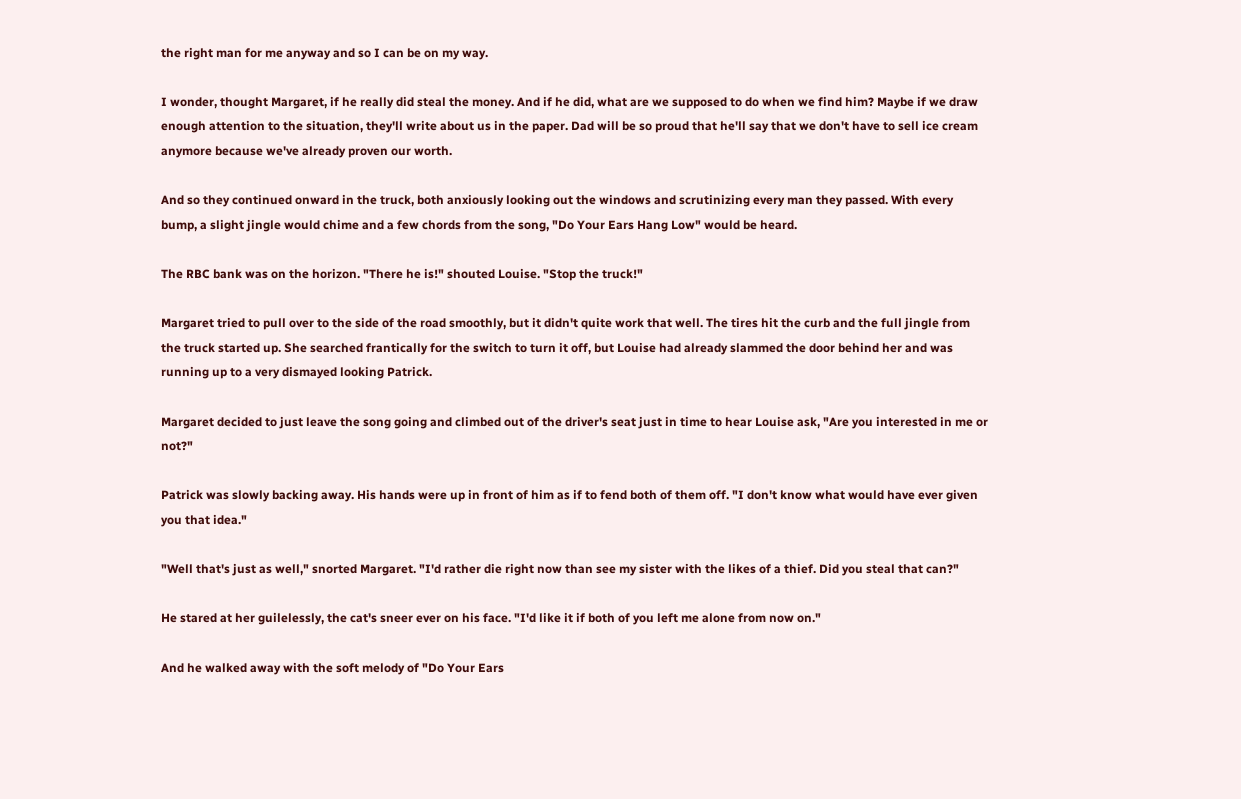the right man for me anyway and so I can be on my way.

I wonder, thought Margaret, if he really did steal the money. And if he did, what are we supposed to do when we find him? Maybe if we draw enough attention to the situation, they'll write about us in the paper. Dad will be so proud that he'll say that we don't have to sell ice cream anymore because we've already proven our worth.

And so they continued onward in the truck, both anxiously looking out the windows and scrutinizing every man they passed. With every bump, a slight jingle would chime and a few chords from the song, "Do Your Ears Hang Low" would be heard.

The RBC bank was on the horizon. "There he is!" shouted Louise. "Stop the truck!"

Margaret tried to pull over to the side of the road smoothly, but it didn't quite work that well. The tires hit the curb and the full jingle from the truck started up. She searched frantically for the switch to turn it off, but Louise had already slammed the door behind her and was running up to a very dismayed looking Patrick.

Margaret decided to just leave the song going and climbed out of the driver's seat just in time to hear Louise ask, "Are you interested in me or not?"

Patrick was slowly backing away. His hands were up in front of him as if to fend both of them off. "I don't know what would have ever given you that idea."

"Well that's just as well," snorted Margaret. "I'd rather die right now than see my sister with the likes of a thief. Did you steal that can?"

He stared at her guilelessly, the cat's sneer ever on his face. "I'd like it if both of you left me alone from now on."

And he walked away with the soft melody of "Do Your Ears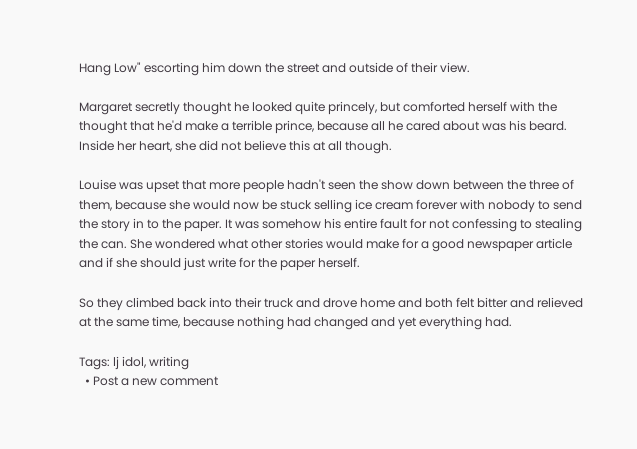Hang Low" escorting him down the street and outside of their view.

Margaret secretly thought he looked quite princely, but comforted herself with the thought that he'd make a terrible prince, because all he cared about was his beard. Inside her heart, she did not believe this at all though.

Louise was upset that more people hadn't seen the show down between the three of them, because she would now be stuck selling ice cream forever with nobody to send the story in to the paper. It was somehow his entire fault for not confessing to stealing the can. She wondered what other stories would make for a good newspaper article and if she should just write for the paper herself.

So they climbed back into their truck and drove home and both felt bitter and relieved at the same time, because nothing had changed and yet everything had.

Tags: lj idol, writing
  • Post a new comment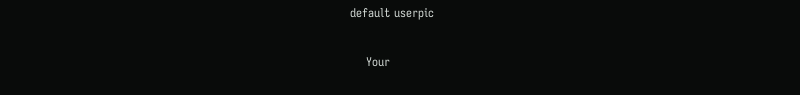default userpic

    Your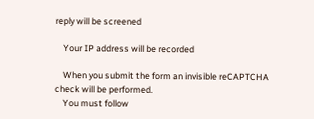reply will be screened

    Your IP address will be recorded

    When you submit the form an invisible reCAPTCHA check will be performed.
    You must follow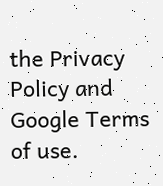the Privacy Policy and Google Terms of use.